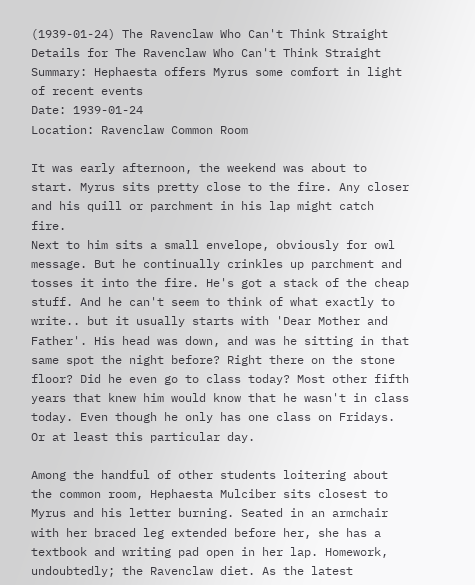(1939-01-24) The Ravenclaw Who Can't Think Straight
Details for The Ravenclaw Who Can't Think Straight
Summary: Hephaesta offers Myrus some comfort in light of recent events
Date: 1939-01-24
Location: Ravenclaw Common Room

It was early afternoon, the weekend was about to start. Myrus sits pretty close to the fire. Any closer and his quill or parchment in his lap might catch fire.
Next to him sits a small envelope, obviously for owl message. But he continually crinkles up parchment and tosses it into the fire. He's got a stack of the cheap stuff. And he can't seem to think of what exactly to write.. but it usually starts with 'Dear Mother and Father'. His head was down, and was he sitting in that same spot the night before? Right there on the stone floor? Did he even go to class today? Most other fifth years that knew him would know that he wasn't in class today. Even though he only has one class on Fridays. Or at least this particular day.

Among the handful of other students loitering about the common room, Hephaesta Mulciber sits closest to Myrus and his letter burning. Seated in an armchair with her braced leg extended before her, she has a textbook and writing pad open in her lap. Homework, undoubtedly; the Ravenclaw diet. As the latest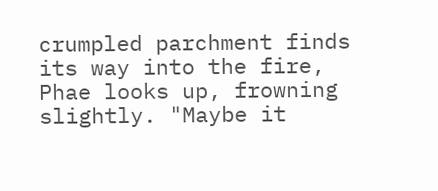crumpled parchment finds its way into the fire, Phae looks up, frowning slightly. "Maybe it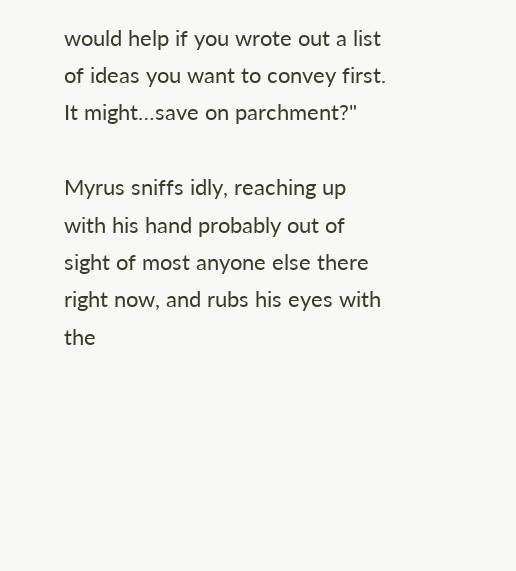would help if you wrote out a list of ideas you want to convey first. It might…save on parchment?"

Myrus sniffs idly, reaching up with his hand probably out of sight of most anyone else there right now, and rubs his eyes with the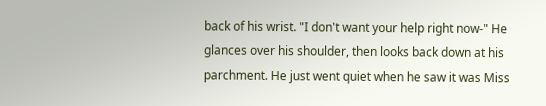back of his wrist. "I don't want your help right now-" He glances over his shoulder, then looks back down at his parchment. He just went quiet when he saw it was Miss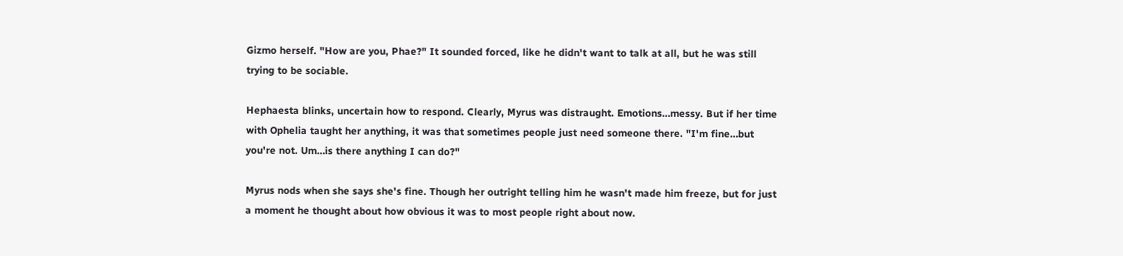Gizmo herself. "How are you, Phae?" It sounded forced, like he didn't want to talk at all, but he was still trying to be sociable.

Hephaesta blinks, uncertain how to respond. Clearly, Myrus was distraught. Emotions…messy. But if her time with Ophelia taught her anything, it was that sometimes people just need someone there. "I'm fine…but you're not. Um…is there anything I can do?"

Myrus nods when she says she's fine. Though her outright telling him he wasn't made him freeze, but for just a moment he thought about how obvious it was to most people right about now.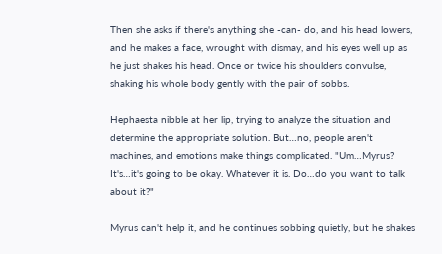Then she asks if there's anything she -can- do, and his head lowers, and he makes a face, wrought with dismay, and his eyes well up as he just shakes his head. Once or twice his shoulders convulse, shaking his whole body gently with the pair of sobbs.

Hephaesta nibble at her lip, trying to analyze the situation and determine the appropriate solution. But…no, people aren't machines, and emotions make things complicated. "Um…Myrus? It's…it's going to be okay. Whatever it is. Do…do you want to talk about it?"

Myrus can't help it, and he continues sobbing quietly, but he shakes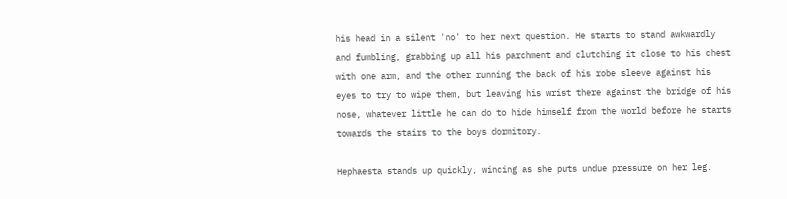his head in a silent 'no' to her next question. He starts to stand awkwardly and fumbling, grabbing up all his parchment and clutching it close to his chest with one arm, and the other running the back of his robe sleeve against his eyes to try to wipe them, but leaving his wrist there against the bridge of his nose, whatever little he can do to hide himself from the world before he starts towards the stairs to the boys dormitory.

Hephaesta stands up quickly, wincing as she puts undue pressure on her leg.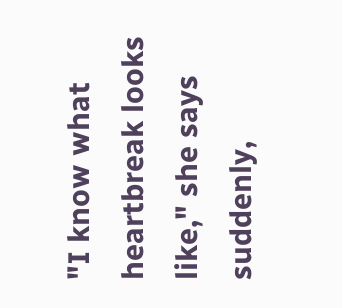"I know what heartbreak looks like," she says suddenly,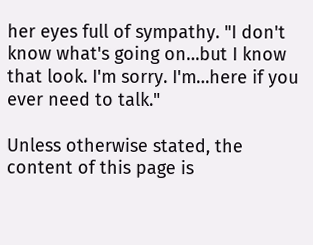her eyes full of sympathy. "I don't know what's going on…but I know that look. I'm sorry. I'm…here if you ever need to talk."

Unless otherwise stated, the content of this page is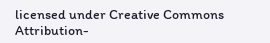licensed under Creative Commons Attribution-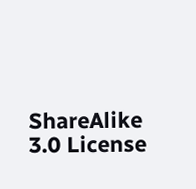ShareAlike 3.0 License